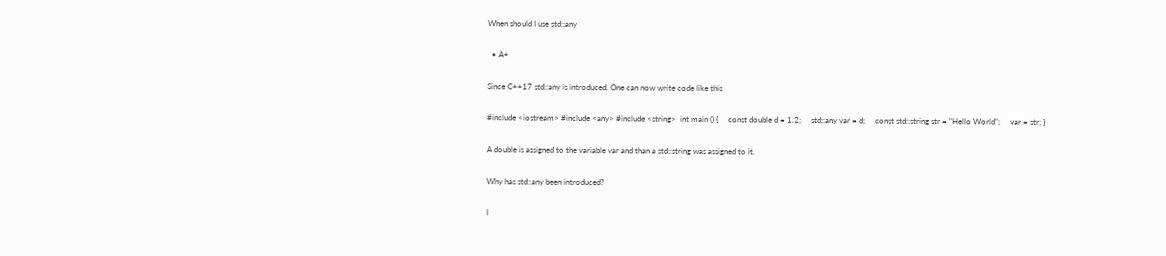When should I use std::any

  • A+

Since C++17 std::any is introduced. One can now write code like this

#include <iostream> #include <any> #include <string>  int main () {     const double d = 1.2;     std::any var = d;     const std::string str = "Hello World";     var = str; }

A double is assigned to the variable var and than a std::string was assigned to it.

Why has std::any been introduced?

I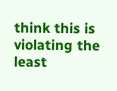think this is violating the least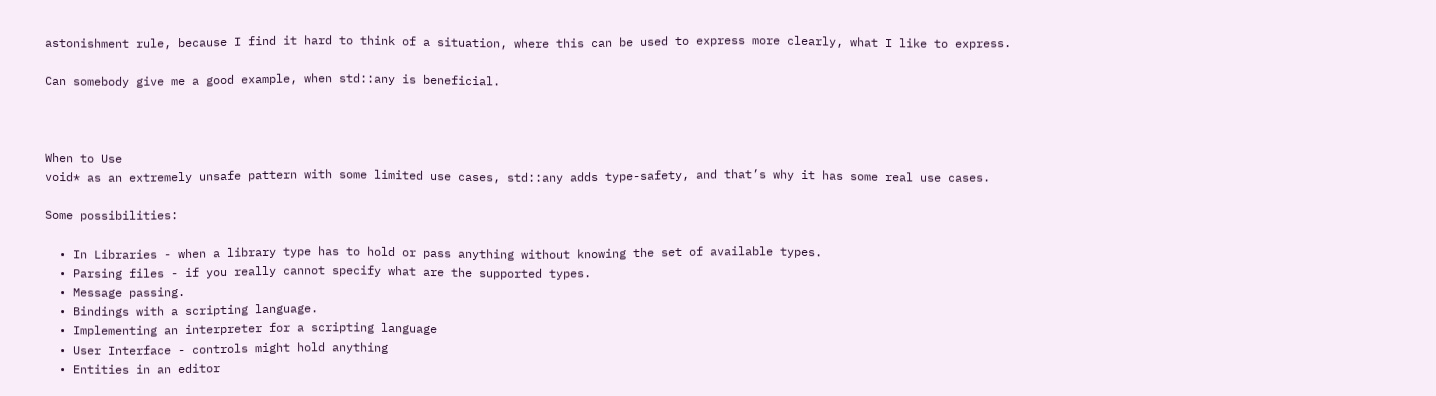astonishment rule, because I find it hard to think of a situation, where this can be used to express more clearly, what I like to express.

Can somebody give me a good example, when std::any is beneficial.



When to Use
void* as an extremely unsafe pattern with some limited use cases, std::any adds type-safety, and that’s why it has some real use cases.

Some possibilities:

  • In Libraries - when a library type has to hold or pass anything without knowing the set of available types.
  • Parsing files - if you really cannot specify what are the supported types.
  • Message passing.
  • Bindings with a scripting language.
  • Implementing an interpreter for a scripting language
  • User Interface - controls might hold anything
  • Entities in an editor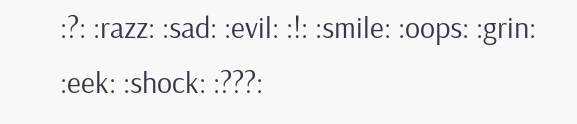:?: :razz: :sad: :evil: :!: :smile: :oops: :grin: :eek: :shock: :???: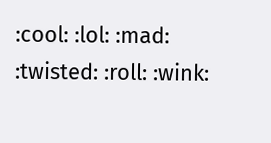:cool: :lol: :mad: :twisted: :roll: :wink: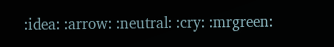:idea: :arrow: :neutral: :cry: :mrgreen: